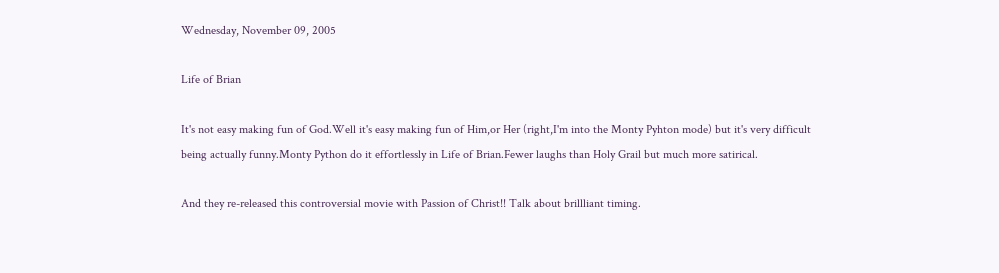Wednesday, November 09, 2005

Life of Brian

It's not easy making fun of God.Well it's easy making fun of Him,or Her (right,I'm into the Monty Pyhton mode) but it's very difficult being actually funny.Monty Python do it effortlessly in Life of Brian.Fewer laughs than Holy Grail but much more satirical.

And they re-released this controversial movie with Passion of Christ!! Talk about brillliant timing.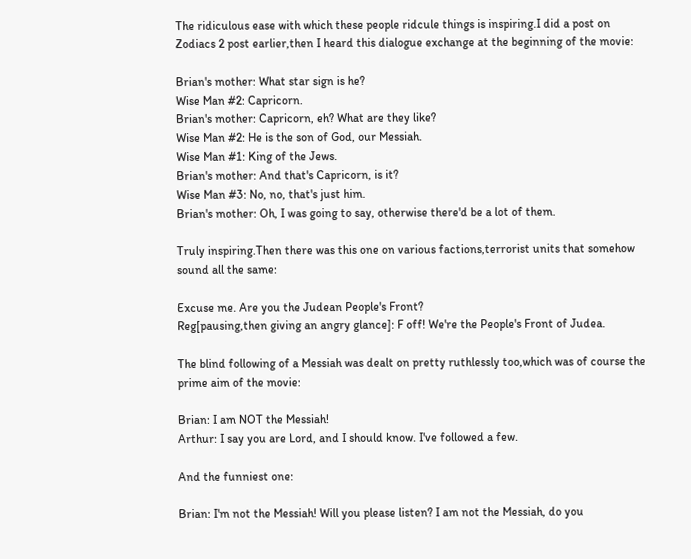The ridiculous ease with which these people ridcule things is inspiring.I did a post on Zodiacs 2 post earlier,then I heard this dialogue exchange at the beginning of the movie:

Brian's mother: What star sign is he?
Wise Man #2: Capricorn.
Brian's mother: Capricorn, eh? What are they like?
Wise Man #2: He is the son of God, our Messiah.
Wise Man #1: King of the Jews.
Brian's mother: And that's Capricorn, is it?
Wise Man #3: No, no, that's just him.
Brian's mother: Oh, I was going to say, otherwise there'd be a lot of them.

Truly inspiring.Then there was this one on various factions,terrorist units that somehow sound all the same:

Excuse me. Are you the Judean People's Front?
Reg[pausing,then giving an angry glance]: F off! We're the People's Front of Judea.

The blind following of a Messiah was dealt on pretty ruthlessly too,which was of course the prime aim of the movie:

Brian: I am NOT the Messiah!
Arthur: I say you are Lord, and I should know. I've followed a few.

And the funniest one:

Brian: I'm not the Messiah! Will you please listen? I am not the Messiah, do you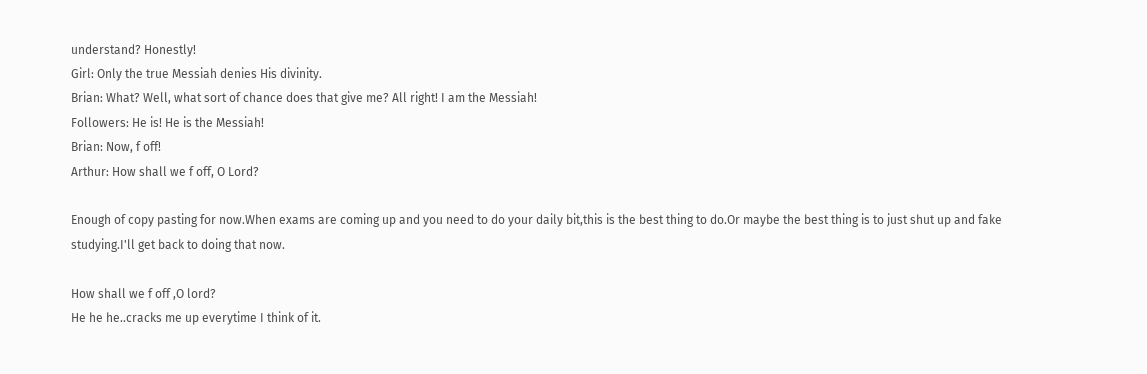understand? Honestly!
Girl: Only the true Messiah denies His divinity.
Brian: What? Well, what sort of chance does that give me? All right! I am the Messiah!
Followers: He is! He is the Messiah!
Brian: Now, f off!
Arthur: How shall we f off, O Lord?

Enough of copy pasting for now.When exams are coming up and you need to do your daily bit,this is the best thing to do.Or maybe the best thing is to just shut up and fake studying.I'll get back to doing that now.

How shall we f off ,O lord?
He he he..cracks me up everytime I think of it.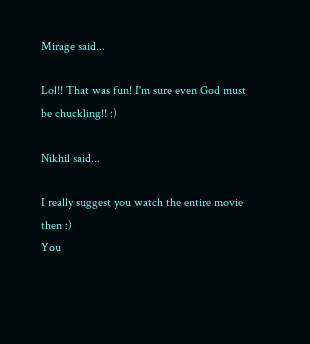Mirage said...

Lol!! That was fun! I'm sure even God must be chuckling!! :)

Nikhil said...

I really suggest you watch the entire movie then :)
You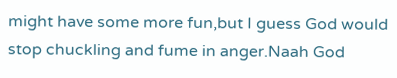might have some more fun,but I guess God would stop chuckling and fume in anger.Naah God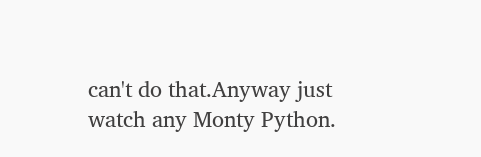can't do that.Anyway just watch any Monty Python.